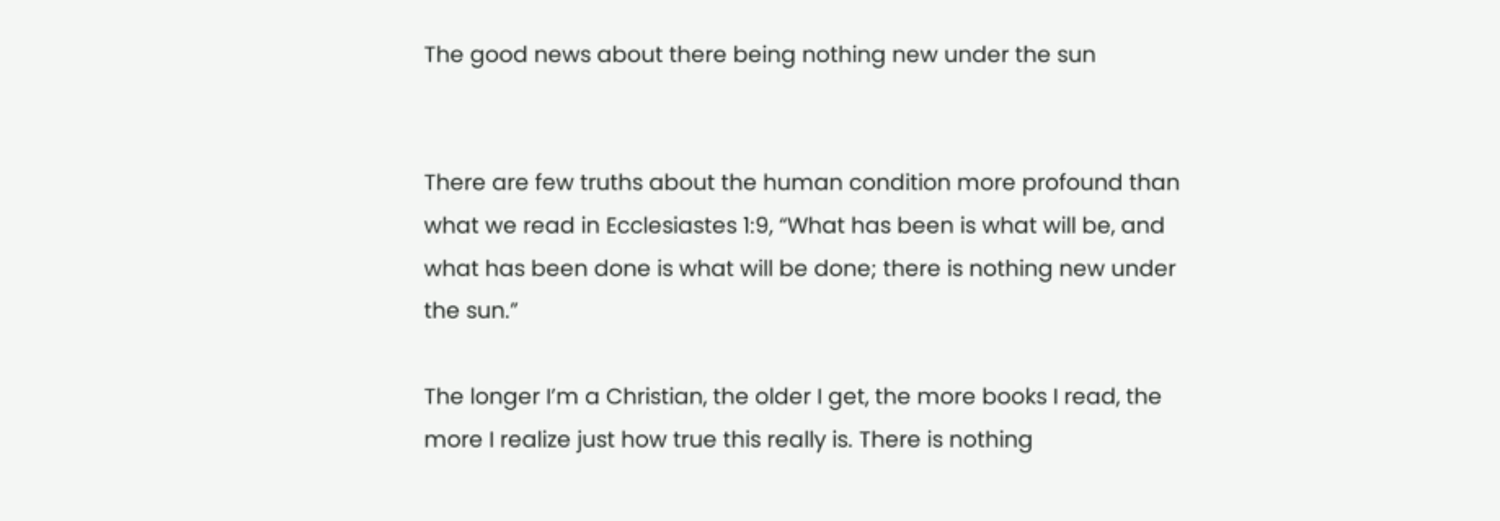The good news about there being nothing new under the sun


There are few truths about the human condition more profound than what we read in Ecclesiastes 1:9, “What has been is what will be, and what has been done is what will be done; there is nothing new under the sun.”

The longer I’m a Christian, the older I get, the more books I read, the more I realize just how true this really is. There is nothing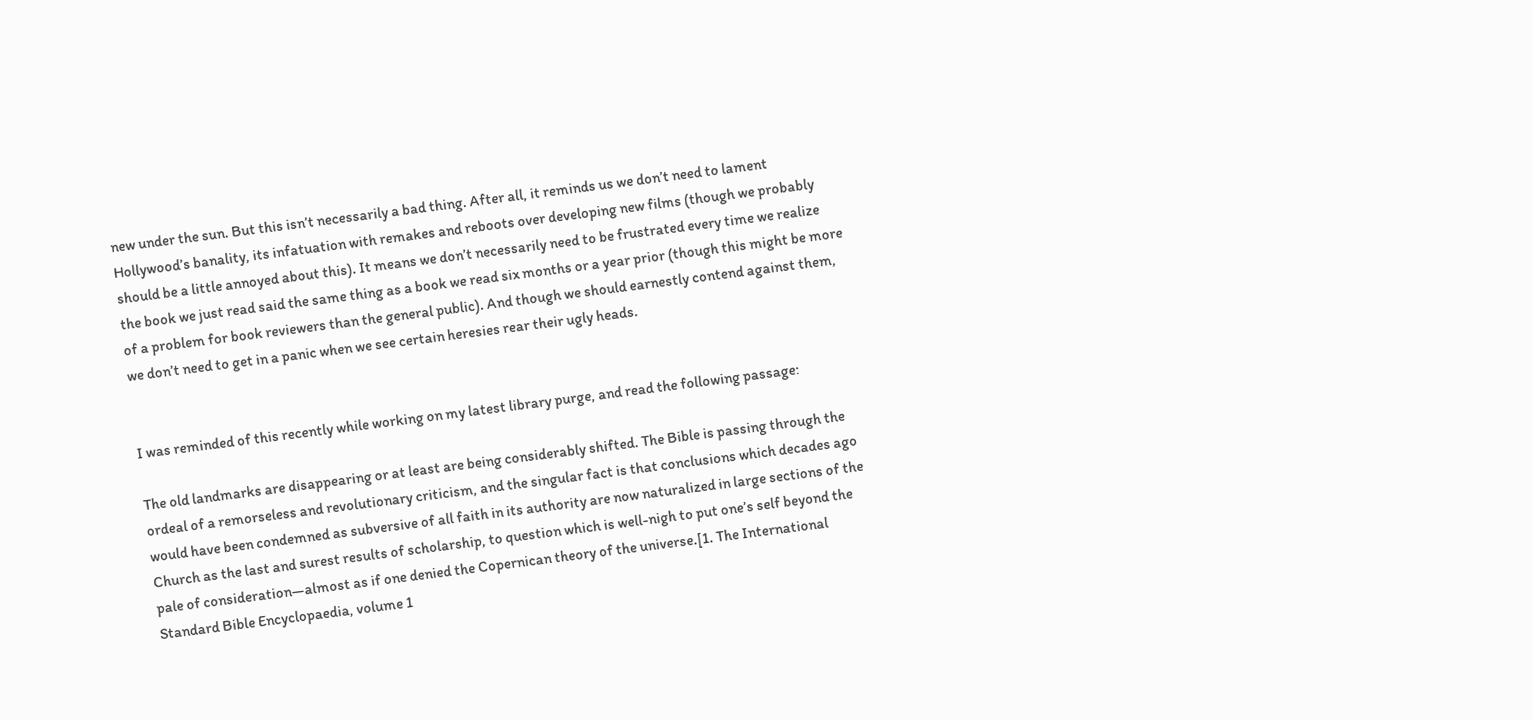new under the sun. But this isn’t necessarily a bad thing. After all, it reminds us we don’t need to lament Hollywood’s banality, its infatuation with remakes and reboots over developing new films (though we probably should be a little annoyed about this). It means we don’t necessarily need to be frustrated every time we realize the book we just read said the same thing as a book we read six months or a year prior (though this might be more of a problem for book reviewers than the general public). And though we should earnestly contend against them, we don’t need to get in a panic when we see certain heresies rear their ugly heads.


I was reminded of this recently while working on my latest library purge, and read the following passage:

The old landmarks are disappearing or at least are being considerably shifted. The Bible is passing through the ordeal of a remorseless and revolutionary criticism, and the singular fact is that conclusions which decades ago would have been condemned as subversive of all faith in its authority are now naturalized in large sections of the Church as the last and surest results of scholarship, to question which is well-nigh to put one’s self beyond the pale of consideration—almost as if one denied the Copernican theory of the universe.[1. The International Standard Bible Encyclopaedia, volume 1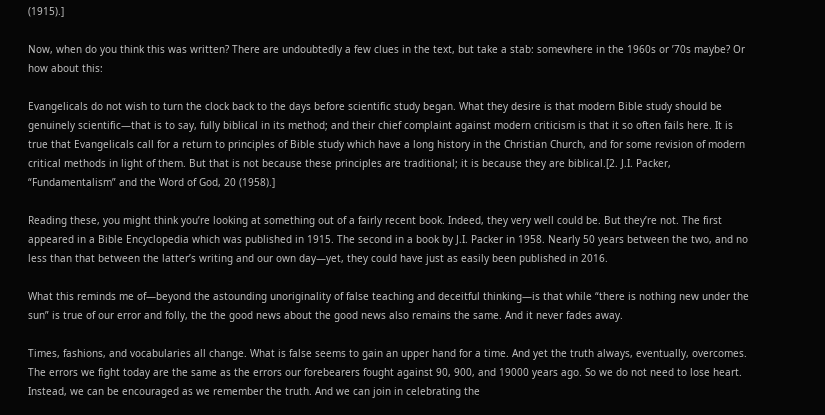(1915).]

Now, when do you think this was written? There are undoubtedly a few clues in the text, but take a stab: somewhere in the 1960s or ’70s maybe? Or how about this:

Evangelicals do not wish to turn the clock back to the days before scientific study began. What they desire is that modern Bible study should be genuinely scientific—that is to say, fully biblical in its method; and their chief complaint against modern criticism is that it so often fails here. It is true that Evangelicals call for a return to principles of Bible study which have a long history in the Christian Church, and for some revision of modern critical methods in light of them. But that is not because these principles are traditional; it is because they are biblical.[2. J.I. Packer, “Fundamentalism” and the Word of God, 20 (1958).]

Reading these, you might think you’re looking at something out of a fairly recent book. Indeed, they very well could be. But they’re not. The first appeared in a Bible Encyclopedia which was published in 1915. The second in a book by J.I. Packer in 1958. Nearly 50 years between the two, and no less than that between the latter’s writing and our own day—yet, they could have just as easily been published in 2016.

What this reminds me of—beyond the astounding unoriginality of false teaching and deceitful thinking—is that while “there is nothing new under the sun” is true of our error and folly, the the good news about the good news also remains the same. And it never fades away.

Times, fashions, and vocabularies all change. What is false seems to gain an upper hand for a time. And yet the truth always, eventually, overcomes. The errors we fight today are the same as the errors our forebearers fought against 90, 900, and 19000 years ago. So we do not need to lose heart. Instead, we can be encouraged as we remember the truth. And we can join in celebrating the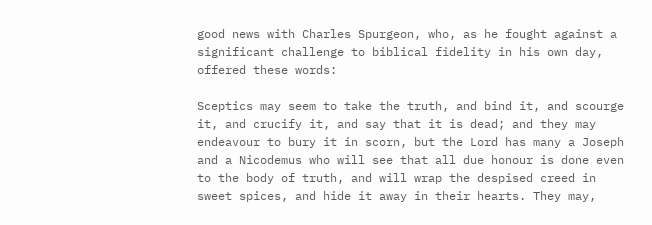good news with Charles Spurgeon, who, as he fought against a significant challenge to biblical fidelity in his own day, offered these words:

Sceptics may seem to take the truth, and bind it, and scourge it, and crucify it, and say that it is dead; and they may endeavour to bury it in scorn, but the Lord has many a Joseph and a Nicodemus who will see that all due honour is done even to the body of truth, and will wrap the despised creed in sweet spices, and hide it away in their hearts. They may,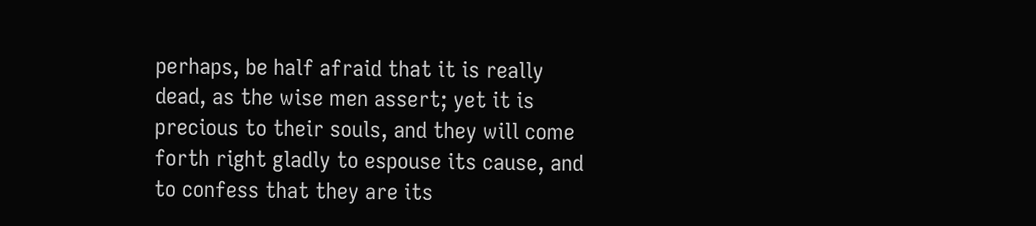perhaps, be half afraid that it is really dead, as the wise men assert; yet it is precious to their souls, and they will come forth right gladly to espouse its cause, and to confess that they are its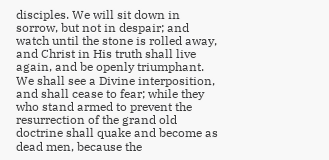disciples. We will sit down in sorrow, but not in despair; and watch until the stone is rolled away, and Christ in His truth shall live again, and be openly triumphant. We shall see a Divine interposition, and shall cease to fear; while they who stand armed to prevent the resurrection of the grand old doctrine shall quake and become as dead men, because the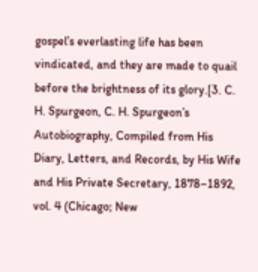gospel’s everlasting life has been vindicated, and they are made to quail before the brightness of its glory.[3. C. H. Spurgeon, C. H. Spurgeon’s Autobiography, Compiled from His Diary, Letters, and Records, by His Wife and His Private Secretary, 1878–1892, vol. 4 (Chicago; New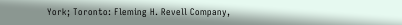York; Toronto: Fleming H. Revell Company,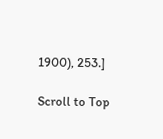1900), 253.]

Scroll to Top